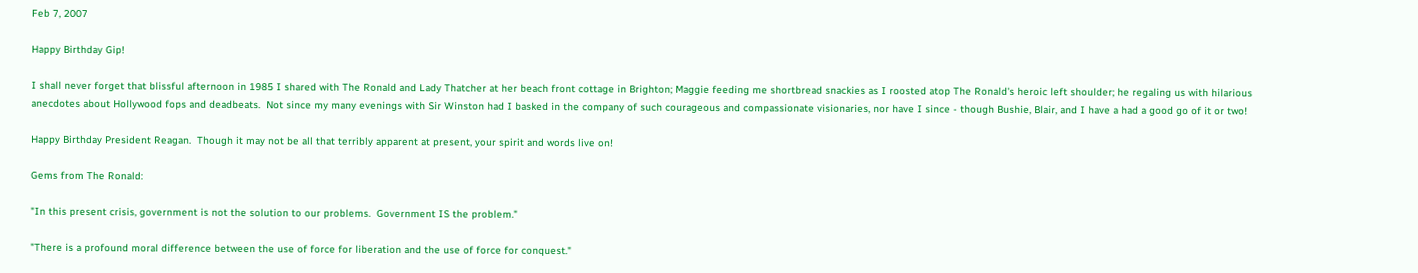Feb 7, 2007

Happy Birthday Gip!

I shall never forget that blissful afternoon in 1985 I shared with The Ronald and Lady Thatcher at her beach front cottage in Brighton; Maggie feeding me shortbread snackies as I roosted atop The Ronald's heroic left shoulder; he regaling us with hilarious anecdotes about Hollywood fops and deadbeats.  Not since my many evenings with Sir Winston had I basked in the company of such courageous and compassionate visionaries, nor have I since - though Bushie, Blair, and I have a had a good go of it or two!

Happy Birthday President Reagan.  Though it may not be all that terribly apparent at present, your spirit and words live on!

Gems from The Ronald:

"In this present crisis, government is not the solution to our problems.  Government IS the problem."

"There is a profound moral difference between the use of force for liberation and the use of force for conquest."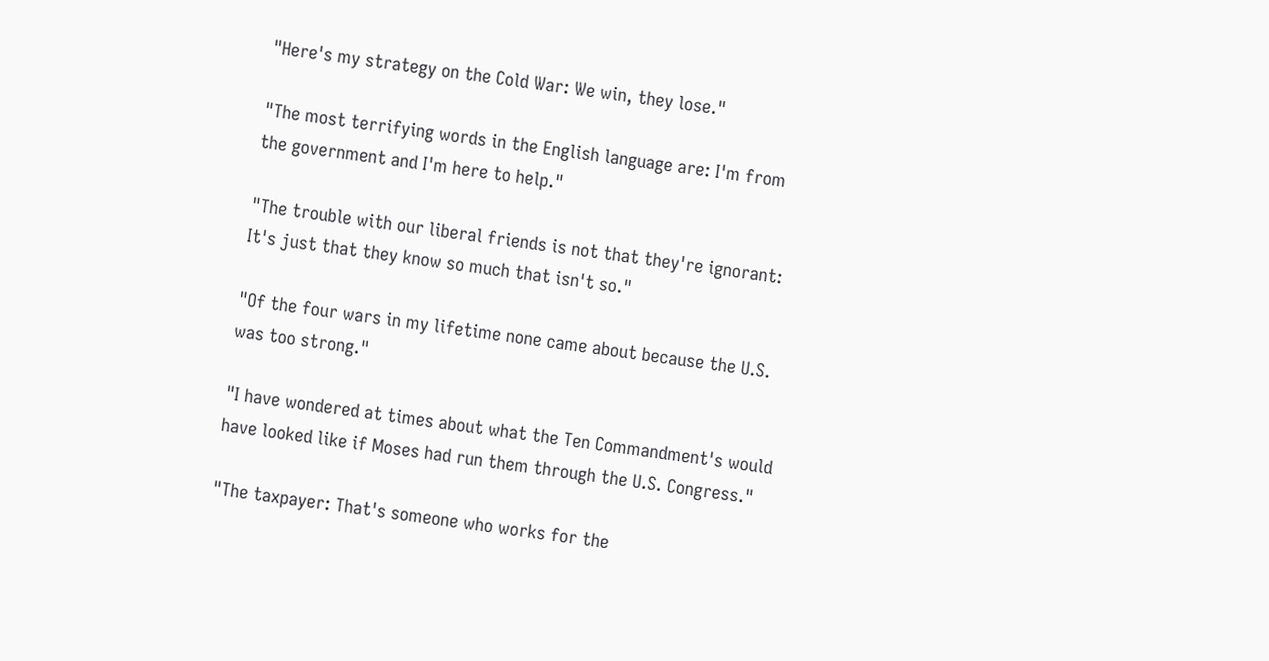"Here's my strategy on the Cold War: We win, they lose."

"The most terrifying words in the English language are: I'm from the government and I'm here to help."

"The trouble with our liberal friends is not that they're ignorant: It's just that they know so much that isn't so."

"Of the four wars in my lifetime none came about because the U.S. was too strong."

"I have wondered at times about what the Ten Commandment's would have looked like if Moses had run them through the U.S. Congress."

"The taxpayer: That's someone who works for the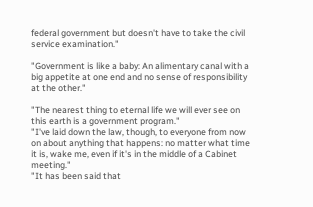federal government but doesn't have to take the civil service examination."

"Government is like a baby: An alimentary canal with a big appetite at one end and no sense of responsibility at the other."

"The nearest thing to eternal life we will ever see on this earth is a government program."
"I've laid down the law, though, to everyone from now on about anything that happens: no matter what time it is, wake me, even if it's in the middle of a Cabinet meeting."
"It has been said that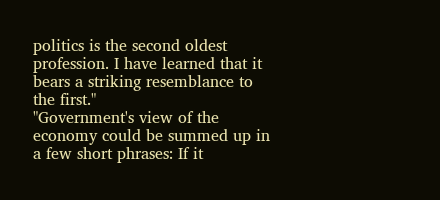politics is the second oldest profession. I have learned that it bears a striking resemblance to the first."
"Government's view of the economy could be summed up in a few short phrases: If it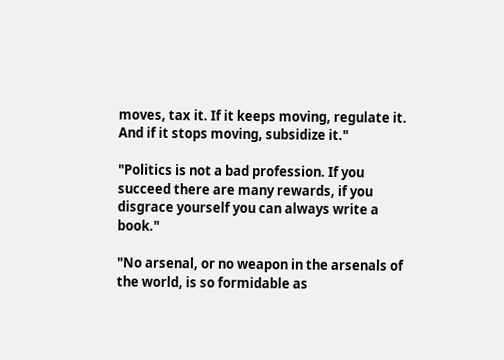moves, tax it. If it keeps moving, regulate it. And if it stops moving, subsidize it."

"Politics is not a bad profession. If you succeed there are many rewards, if you disgrace yourself you can always write a book."

"No arsenal, or no weapon in the arsenals of the world, is so formidable as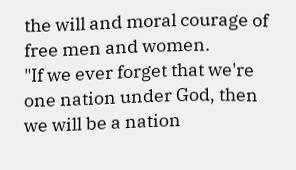the will and moral courage of free men and women.
"If we ever forget that we're one nation under God, then we will be a nation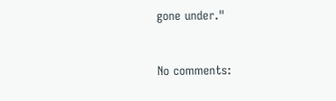gone under."


No comments: